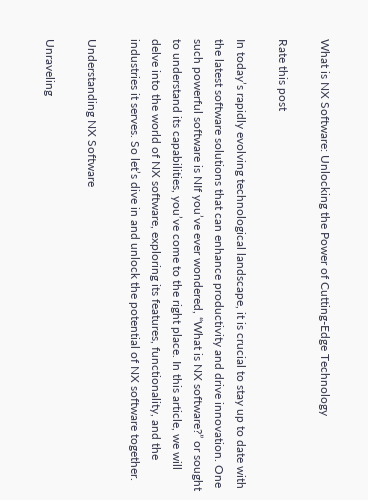What is NX Software: Unlocking the Power of Cutting-Edge Technology

Rate this post

In today’s rapidly evolving technological landscape, it is crucial to stay up to date with the latest software solutions that can enhance productivity and drive innovation. One such powerful software is NIf you’ve ever wondered, “What is NX software?” or sought to understand its capabilities, you’ve come to the right place. In this article, we will delve into the world of NX software, exploring its features, functionality, and the industries it serves. So let’s dive in and unlock the potential of NX software together.

Understanding NX Software

Unraveling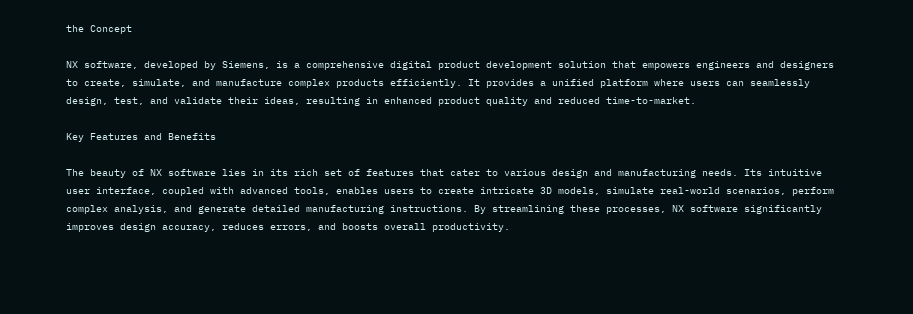the Concept

NX software, developed by Siemens, is a comprehensive digital product development solution that empowers engineers and designers to create, simulate, and manufacture complex products efficiently. It provides a unified platform where users can seamlessly design, test, and validate their ideas, resulting in enhanced product quality and reduced time-to-market.

Key Features and Benefits

The beauty of NX software lies in its rich set of features that cater to various design and manufacturing needs. Its intuitive user interface, coupled with advanced tools, enables users to create intricate 3D models, simulate real-world scenarios, perform complex analysis, and generate detailed manufacturing instructions. By streamlining these processes, NX software significantly improves design accuracy, reduces errors, and boosts overall productivity.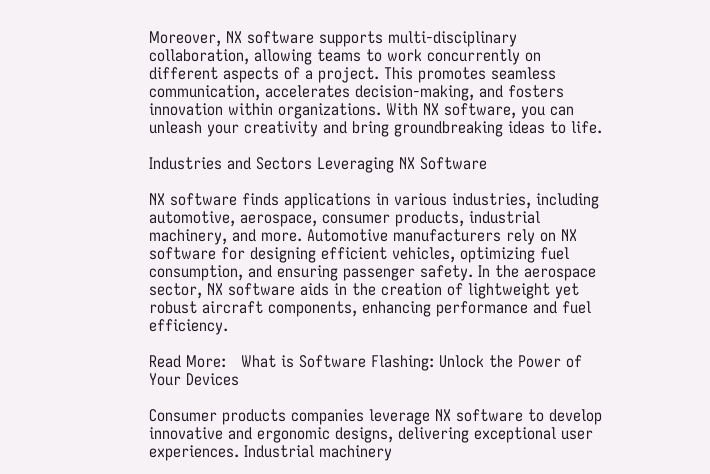Moreover, NX software supports multi-disciplinary collaboration, allowing teams to work concurrently on different aspects of a project. This promotes seamless communication, accelerates decision-making, and fosters innovation within organizations. With NX software, you can unleash your creativity and bring groundbreaking ideas to life.

Industries and Sectors Leveraging NX Software

NX software finds applications in various industries, including automotive, aerospace, consumer products, industrial machinery, and more. Automotive manufacturers rely on NX software for designing efficient vehicles, optimizing fuel consumption, and ensuring passenger safety. In the aerospace sector, NX software aids in the creation of lightweight yet robust aircraft components, enhancing performance and fuel efficiency.

Read More:   What is Software Flashing: Unlock the Power of Your Devices

Consumer products companies leverage NX software to develop innovative and ergonomic designs, delivering exceptional user experiences. Industrial machinery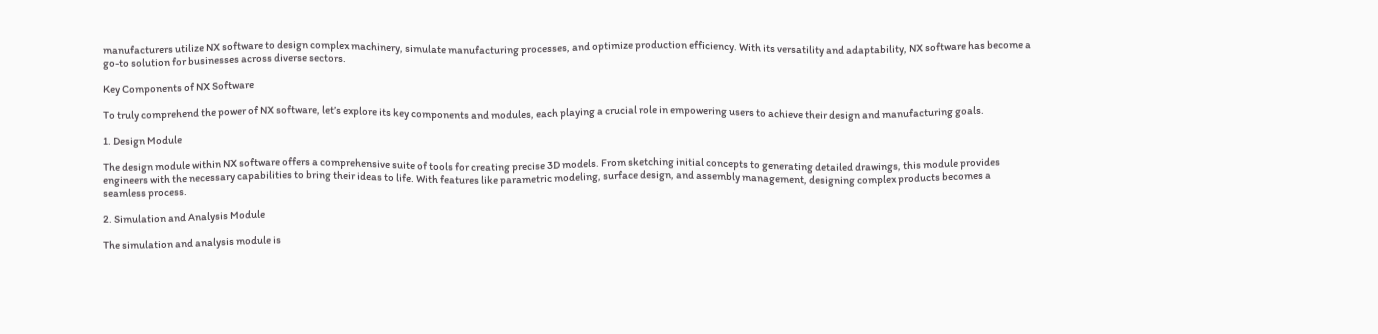manufacturers utilize NX software to design complex machinery, simulate manufacturing processes, and optimize production efficiency. With its versatility and adaptability, NX software has become a go-to solution for businesses across diverse sectors.

Key Components of NX Software

To truly comprehend the power of NX software, let’s explore its key components and modules, each playing a crucial role in empowering users to achieve their design and manufacturing goals.

1. Design Module

The design module within NX software offers a comprehensive suite of tools for creating precise 3D models. From sketching initial concepts to generating detailed drawings, this module provides engineers with the necessary capabilities to bring their ideas to life. With features like parametric modeling, surface design, and assembly management, designing complex products becomes a seamless process.

2. Simulation and Analysis Module

The simulation and analysis module is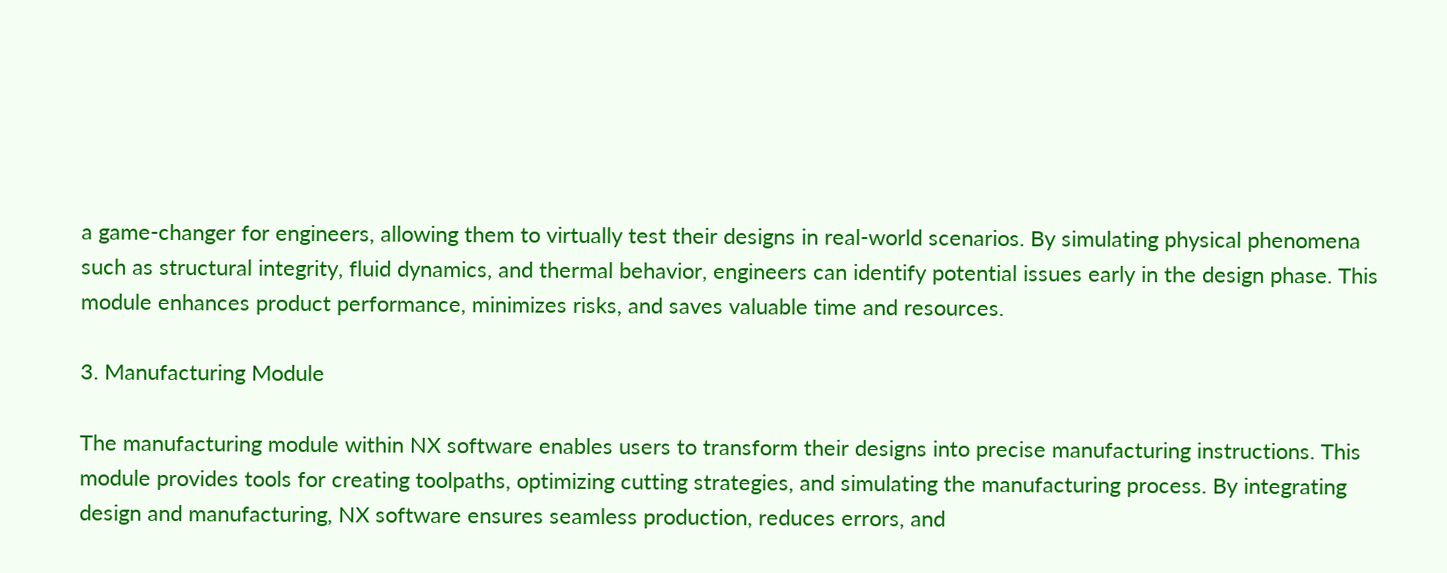a game-changer for engineers, allowing them to virtually test their designs in real-world scenarios. By simulating physical phenomena such as structural integrity, fluid dynamics, and thermal behavior, engineers can identify potential issues early in the design phase. This module enhances product performance, minimizes risks, and saves valuable time and resources.

3. Manufacturing Module

The manufacturing module within NX software enables users to transform their designs into precise manufacturing instructions. This module provides tools for creating toolpaths, optimizing cutting strategies, and simulating the manufacturing process. By integrating design and manufacturing, NX software ensures seamless production, reduces errors, and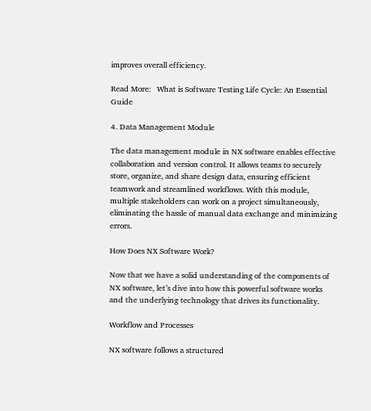improves overall efficiency.

Read More:   What is Software Testing Life Cycle: An Essential Guide

4. Data Management Module

The data management module in NX software enables effective collaboration and version control. It allows teams to securely store, organize, and share design data, ensuring efficient teamwork and streamlined workflows. With this module, multiple stakeholders can work on a project simultaneously, eliminating the hassle of manual data exchange and minimizing errors.

How Does NX Software Work?

Now that we have a solid understanding of the components of NX software, let’s dive into how this powerful software works and the underlying technology that drives its functionality.

Workflow and Processes

NX software follows a structured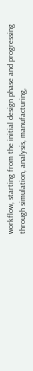workflow, starting from the initial design phase and progressing through simulation, analysis, manufacturing,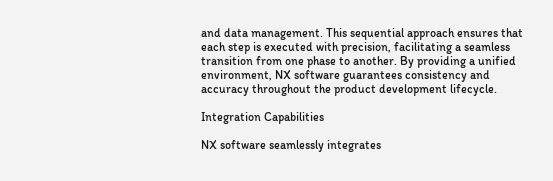and data management. This sequential approach ensures that each step is executed with precision, facilitating a seamless transition from one phase to another. By providing a unified environment, NX software guarantees consistency and accuracy throughout the product development lifecycle.

Integration Capabilities

NX software seamlessly integrates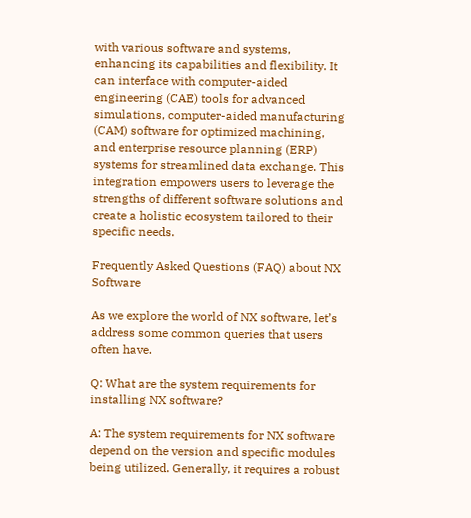with various software and systems, enhancing its capabilities and flexibility. It can interface with computer-aided engineering (CAE) tools for advanced simulations, computer-aided manufacturing (CAM) software for optimized machining, and enterprise resource planning (ERP) systems for streamlined data exchange. This integration empowers users to leverage the strengths of different software solutions and create a holistic ecosystem tailored to their specific needs.

Frequently Asked Questions (FAQ) about NX Software

As we explore the world of NX software, let’s address some common queries that users often have.

Q: What are the system requirements for installing NX software?

A: The system requirements for NX software depend on the version and specific modules being utilized. Generally, it requires a robust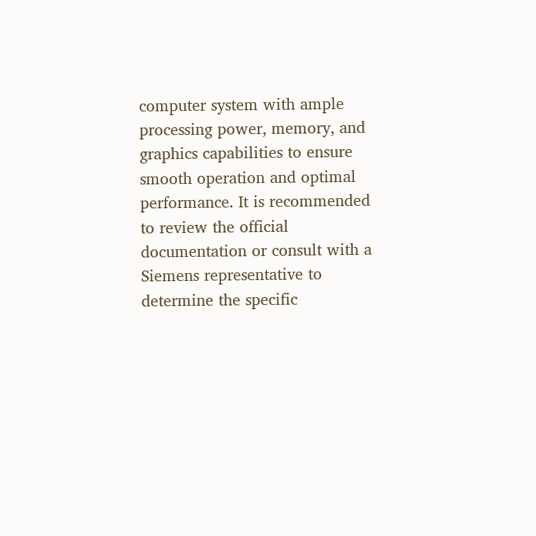computer system with ample processing power, memory, and graphics capabilities to ensure smooth operation and optimal performance. It is recommended to review the official documentation or consult with a Siemens representative to determine the specific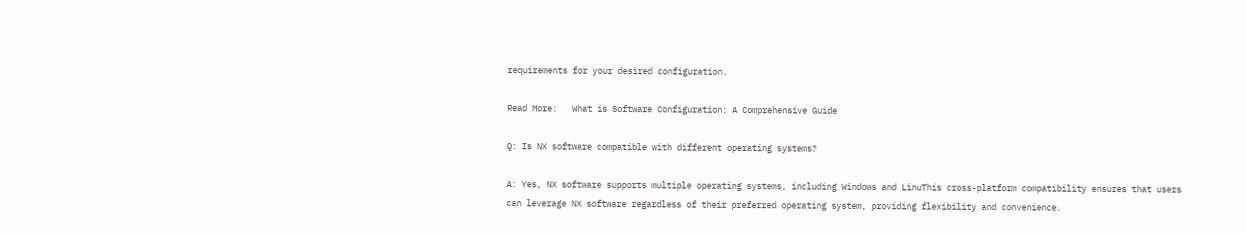requirements for your desired configuration.

Read More:   What is Software Configuration: A Comprehensive Guide

Q: Is NX software compatible with different operating systems?

A: Yes, NX software supports multiple operating systems, including Windows and LinuThis cross-platform compatibility ensures that users can leverage NX software regardless of their preferred operating system, providing flexibility and convenience.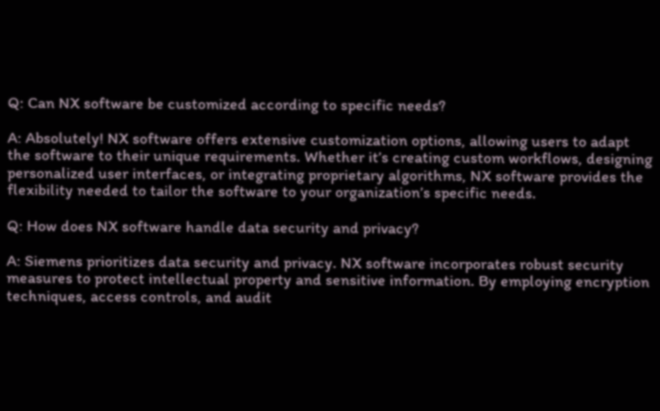Q: Can NX software be customized according to specific needs?

A: Absolutely! NX software offers extensive customization options, allowing users to adapt the software to their unique requirements. Whether it’s creating custom workflows, designing personalized user interfaces, or integrating proprietary algorithms, NX software provides the flexibility needed to tailor the software to your organization’s specific needs.

Q: How does NX software handle data security and privacy?

A: Siemens prioritizes data security and privacy. NX software incorporates robust security measures to protect intellectual property and sensitive information. By employing encryption techniques, access controls, and audit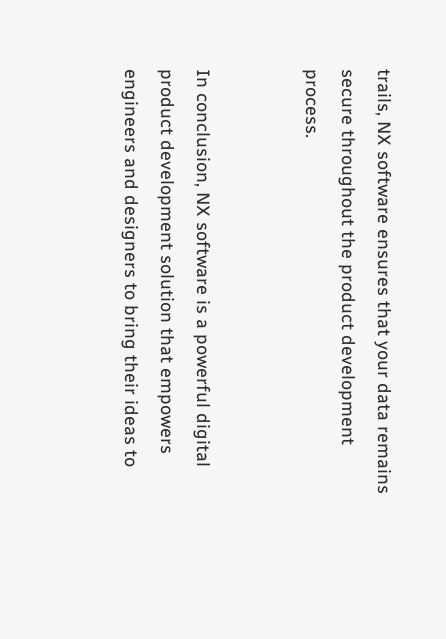trails, NX software ensures that your data remains secure throughout the product development process.


In conclusion, NX software is a powerful digital product development solution that empowers engineers and designers to bring their ideas to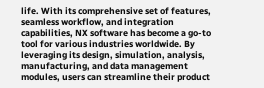life. With its comprehensive set of features, seamless workflow, and integration capabilities, NX software has become a go-to tool for various industries worldwide. By leveraging its design, simulation, analysis, manufacturing, and data management modules, users can streamline their product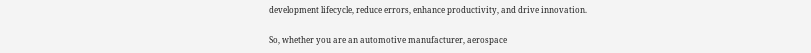development lifecycle, reduce errors, enhance productivity, and drive innovation.

So, whether you are an automotive manufacturer, aerospace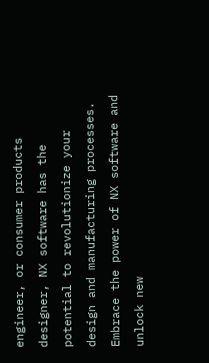engineer, or consumer products designer, NX software has the potential to revolutionize your design and manufacturing processes. Embrace the power of NX software and unlock new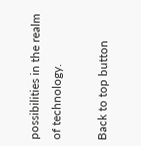possibilities in the realm of technology.

Back to top button